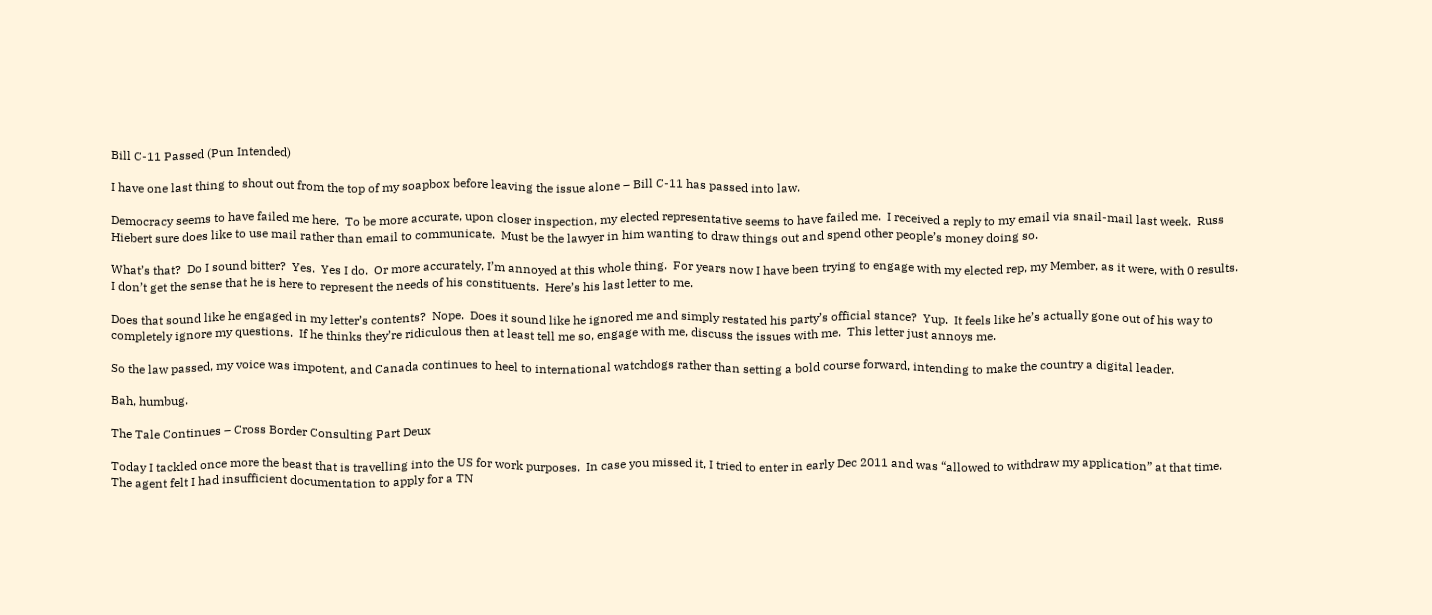Bill C-11 Passed (Pun Intended)

I have one last thing to shout out from the top of my soapbox before leaving the issue alone – Bill C-11 has passed into law.

Democracy seems to have failed me here.  To be more accurate, upon closer inspection, my elected representative seems to have failed me.  I received a reply to my email via snail-mail last week.  Russ Hiebert sure does like to use mail rather than email to communicate.  Must be the lawyer in him wanting to draw things out and spend other people’s money doing so.

What’s that?  Do I sound bitter?  Yes.  Yes I do.  Or more accurately, I’m annoyed at this whole thing.  For years now I have been trying to engage with my elected rep, my Member, as it were, with 0 results.  I don’t get the sense that he is here to represent the needs of his constituents.  Here’s his last letter to me.

Does that sound like he engaged in my letter’s contents?  Nope.  Does it sound like he ignored me and simply restated his party’s official stance?  Yup.  It feels like he’s actually gone out of his way to completely ignore my questions.  If he thinks they’re ridiculous then at least tell me so, engage with me, discuss the issues with me.  This letter just annoys me.

So the law passed, my voice was impotent, and Canada continues to heel to international watchdogs rather than setting a bold course forward, intending to make the country a digital leader.

Bah, humbug.

The Tale Continues – Cross Border Consulting Part Deux

Today I tackled once more the beast that is travelling into the US for work purposes.  In case you missed it, I tried to enter in early Dec 2011 and was “allowed to withdraw my application” at that time.  The agent felt I had insufficient documentation to apply for a TN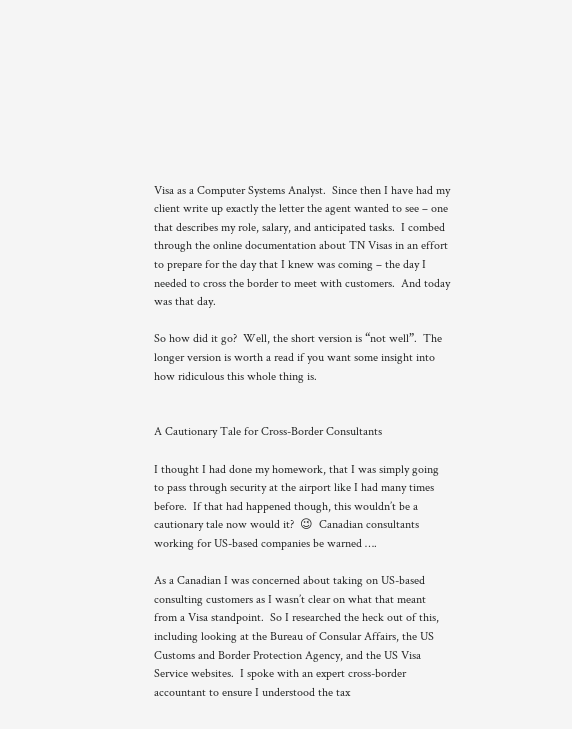Visa as a Computer Systems Analyst.  Since then I have had my client write up exactly the letter the agent wanted to see – one that describes my role, salary, and anticipated tasks.  I combed through the online documentation about TN Visas in an effort to prepare for the day that I knew was coming – the day I needed to cross the border to meet with customers.  And today was that day.

So how did it go?  Well, the short version is “not well”.  The longer version is worth a read if you want some insight into how ridiculous this whole thing is.


A Cautionary Tale for Cross-Border Consultants

I thought I had done my homework, that I was simply going to pass through security at the airport like I had many times before.  If that had happened though, this wouldn’t be a cautionary tale now would it?  😉  Canadian consultants working for US-based companies be warned ….

As a Canadian I was concerned about taking on US-based consulting customers as I wasn’t clear on what that meant from a Visa standpoint.  So I researched the heck out of this, including looking at the Bureau of Consular Affairs, the US Customs and Border Protection Agency, and the US Visa Service websites.  I spoke with an expert cross-border accountant to ensure I understood the tax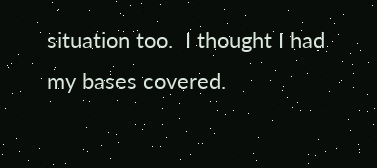situation too.  I thought I had my bases covered.